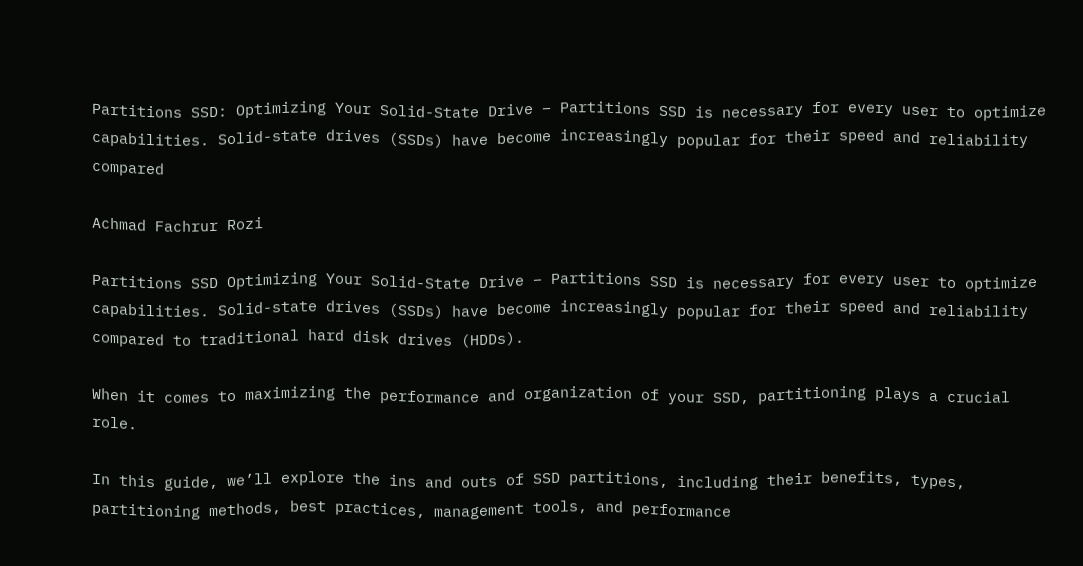Partitions SSD: Optimizing Your Solid-State Drive – Partitions SSD is necessary for every user to optimize capabilities. Solid-state drives (SSDs) have become increasingly popular for their speed and reliability compared

Achmad Fachrur Rozi

Partitions SSD Optimizing Your Solid-State Drive – Partitions SSD is necessary for every user to optimize capabilities. Solid-state drives (SSDs) have become increasingly popular for their speed and reliability compared to traditional hard disk drives (HDDs).

When it comes to maximizing the performance and organization of your SSD, partitioning plays a crucial role.

In this guide, we’ll explore the ins and outs of SSD partitions, including their benefits, types, partitioning methods, best practices, management tools, and performance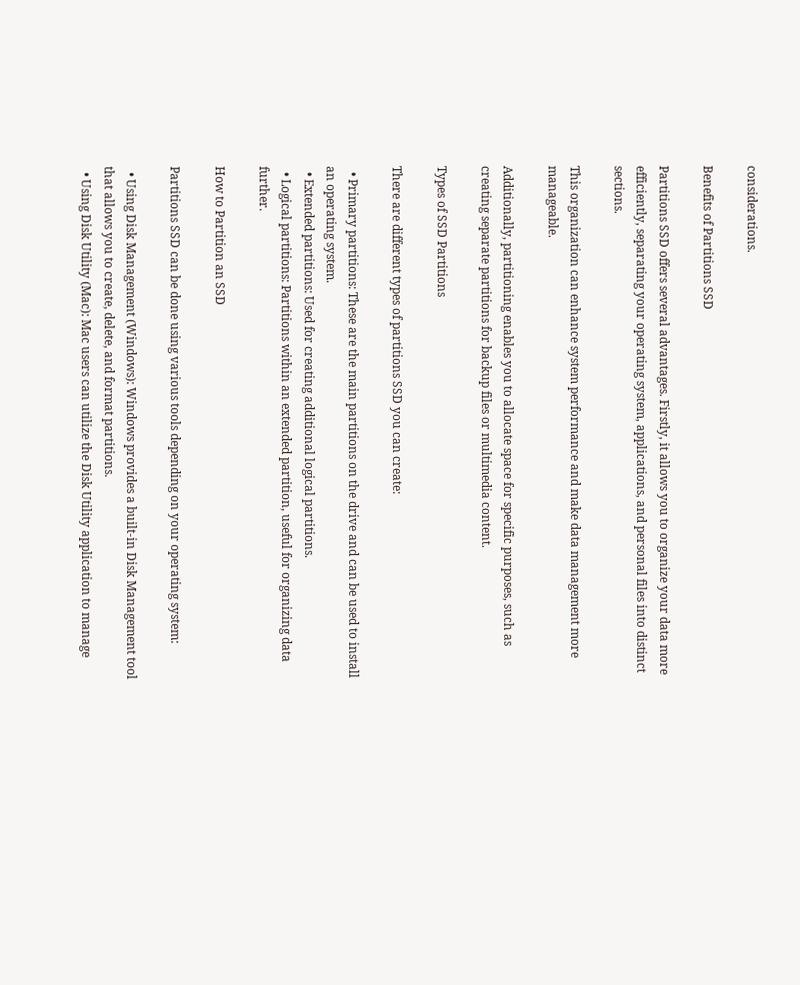considerations.

Benefits of Partitions SSD

Partitions SSD offers several advantages. Firstly, it allows you to organize your data more efficiently, separating your operating system, applications, and personal files into distinct sections.

This organization can enhance system performance and make data management more manageable.

Additionally, partitioning enables you to allocate space for specific purposes, such as creating separate partitions for backup files or multimedia content.

Types of SSD Partitions

There are different types of partitions SSD you can create:

  • Primary partitions: These are the main partitions on the drive and can be used to install an operating system.
  • Extended partitions: Used for creating additional logical partitions.
  • Logical partitions: Partitions within an extended partition, useful for organizing data further.

How to Partition an SSD

Partitions SSD can be done using various tools depending on your operating system:

  • Using Disk Management (Windows): Windows provides a built-in Disk Management tool that allows you to create, delete, and format partitions.
  • Using Disk Utility (Mac): Mac users can utilize the Disk Utility application to manage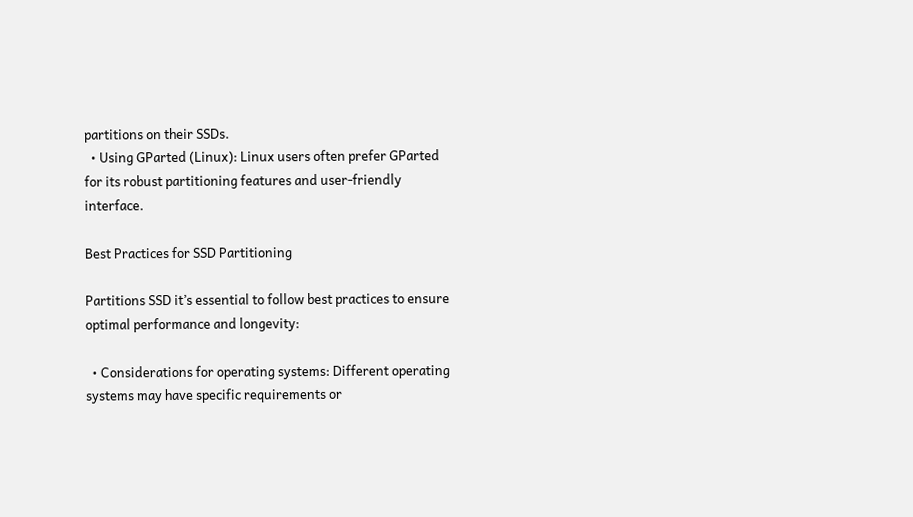partitions on their SSDs.
  • Using GParted (Linux): Linux users often prefer GParted for its robust partitioning features and user-friendly interface.

Best Practices for SSD Partitioning

Partitions SSD it’s essential to follow best practices to ensure optimal performance and longevity:

  • Considerations for operating systems: Different operating systems may have specific requirements or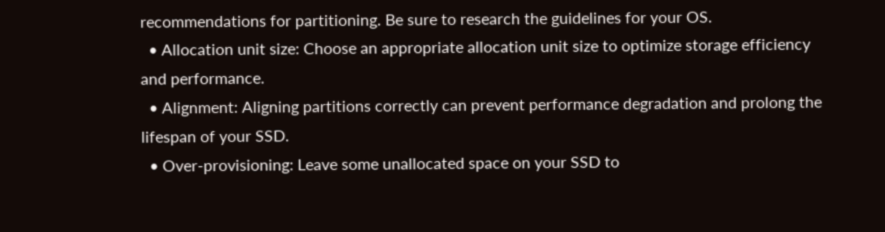recommendations for partitioning. Be sure to research the guidelines for your OS.
  • Allocation unit size: Choose an appropriate allocation unit size to optimize storage efficiency and performance.
  • Alignment: Aligning partitions correctly can prevent performance degradation and prolong the lifespan of your SSD.
  • Over-provisioning: Leave some unallocated space on your SSD to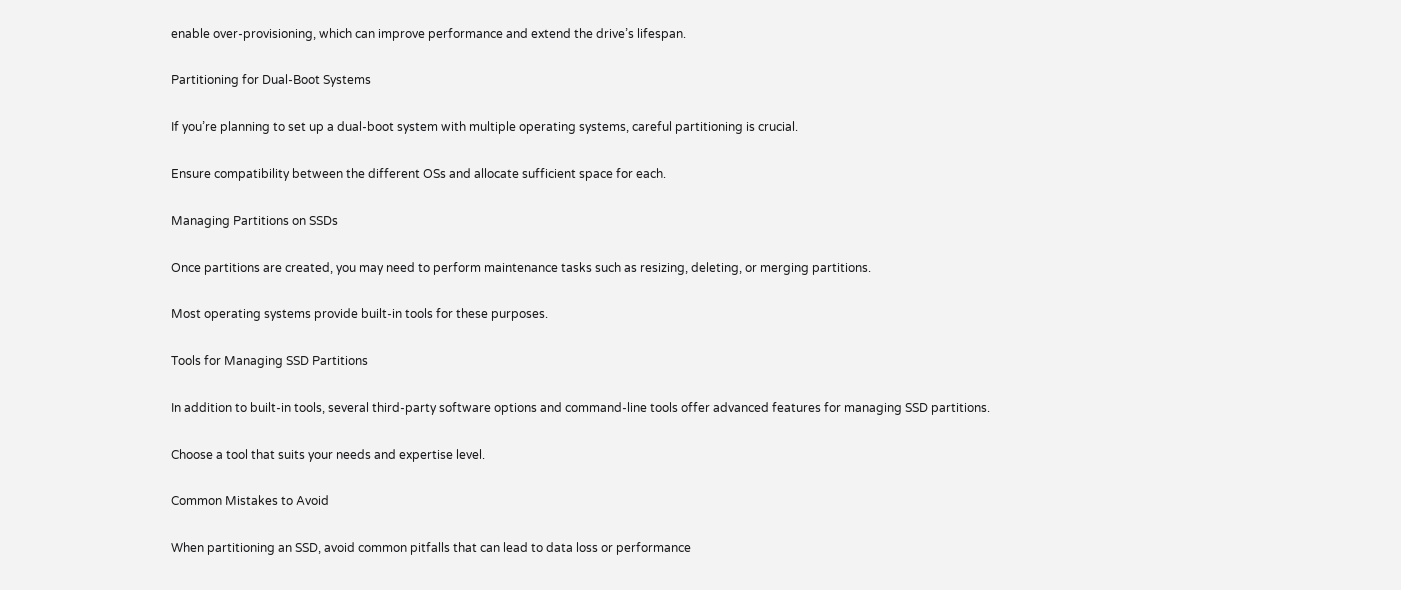enable over-provisioning, which can improve performance and extend the drive’s lifespan.

Partitioning for Dual-Boot Systems

If you’re planning to set up a dual-boot system with multiple operating systems, careful partitioning is crucial.

Ensure compatibility between the different OSs and allocate sufficient space for each.

Managing Partitions on SSDs

Once partitions are created, you may need to perform maintenance tasks such as resizing, deleting, or merging partitions.

Most operating systems provide built-in tools for these purposes.

Tools for Managing SSD Partitions

In addition to built-in tools, several third-party software options and command-line tools offer advanced features for managing SSD partitions.

Choose a tool that suits your needs and expertise level.

Common Mistakes to Avoid

When partitioning an SSD, avoid common pitfalls that can lead to data loss or performance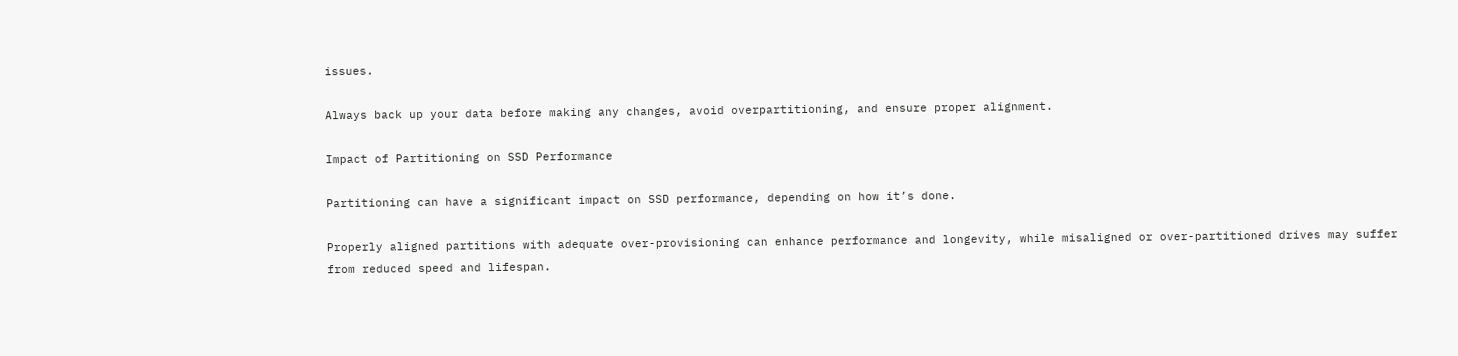issues.

Always back up your data before making any changes, avoid overpartitioning, and ensure proper alignment.

Impact of Partitioning on SSD Performance

Partitioning can have a significant impact on SSD performance, depending on how it’s done.

Properly aligned partitions with adequate over-provisioning can enhance performance and longevity, while misaligned or over-partitioned drives may suffer from reduced speed and lifespan.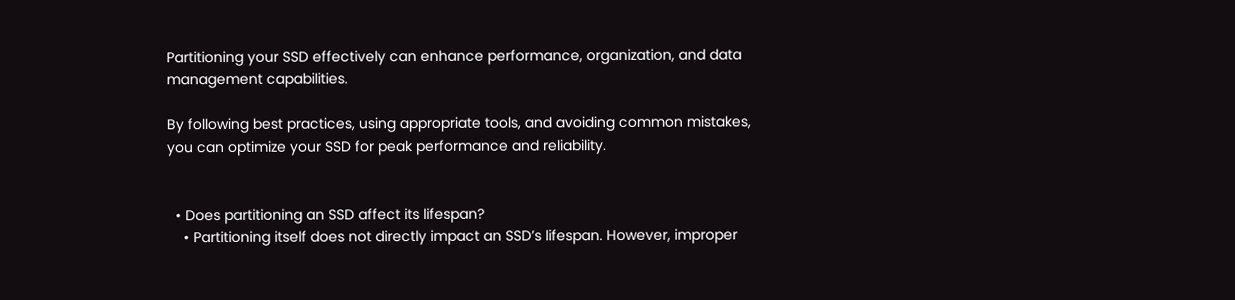Partitioning your SSD effectively can enhance performance, organization, and data management capabilities.

By following best practices, using appropriate tools, and avoiding common mistakes, you can optimize your SSD for peak performance and reliability.


  • Does partitioning an SSD affect its lifespan?
    • Partitioning itself does not directly impact an SSD’s lifespan. However, improper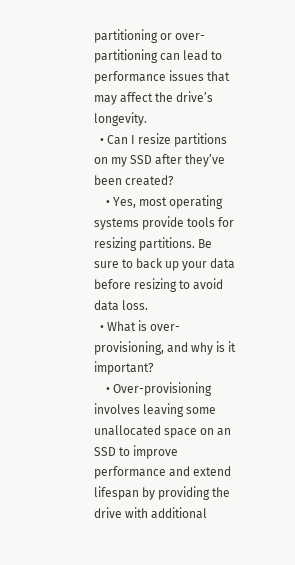partitioning or over-partitioning can lead to performance issues that may affect the drive’s longevity.
  • Can I resize partitions on my SSD after they’ve been created?
    • Yes, most operating systems provide tools for resizing partitions. Be sure to back up your data before resizing to avoid data loss.
  • What is over-provisioning, and why is it important?
    • Over-provisioning involves leaving some unallocated space on an SSD to improve performance and extend lifespan by providing the drive with additional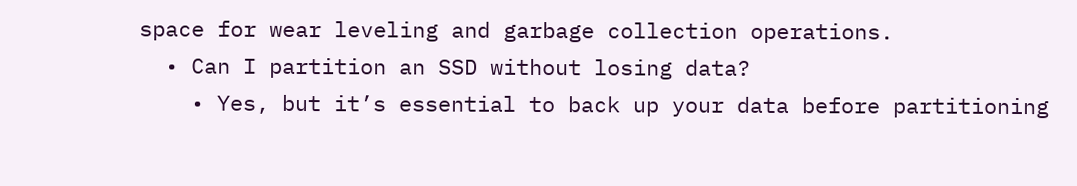space for wear leveling and garbage collection operations.
  • Can I partition an SSD without losing data?
    • Yes, but it’s essential to back up your data before partitioning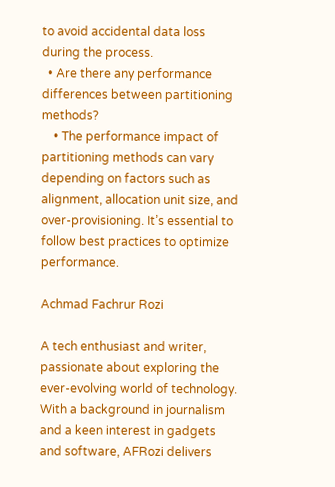to avoid accidental data loss during the process.
  • Are there any performance differences between partitioning methods?
    • The performance impact of partitioning methods can vary depending on factors such as alignment, allocation unit size, and over-provisioning. It’s essential to follow best practices to optimize performance.

Achmad Fachrur Rozi

A tech enthusiast and writer, passionate about exploring the ever-evolving world of technology. With a background in journalism and a keen interest in gadgets and software, AFRozi delivers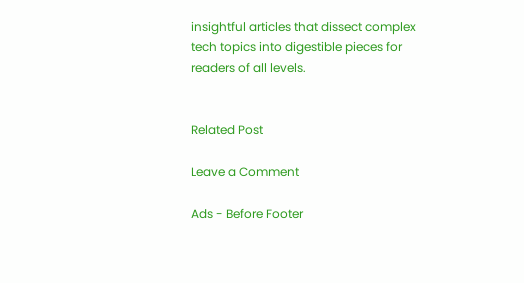insightful articles that dissect complex tech topics into digestible pieces for readers of all levels.


Related Post

Leave a Comment

Ads - Before Footer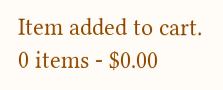Item added to cart.
0 items - $0.00